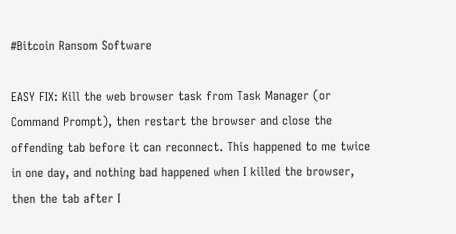#Bitcoin Ransom Software

EASY FIX: Kill the web browser task from Task Manager (or Command Prompt), then restart the browser and close the offending tab before it can reconnect. This happened to me twice in one day, and nothing bad happened when I killed the browser, then the tab after I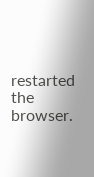restarted the browser.